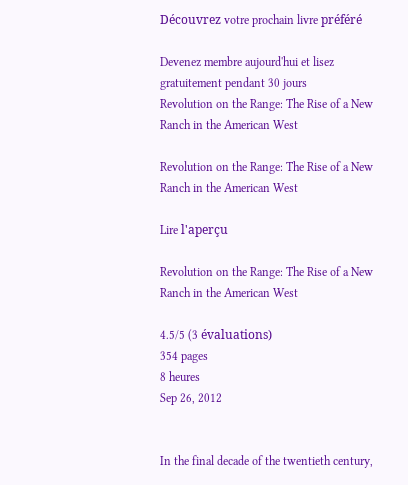Découvrez votre prochain livre préféré

Devenez membre aujourd'hui et lisez gratuitement pendant 30 jours
Revolution on the Range: The Rise of a New Ranch in the American West

Revolution on the Range: The Rise of a New Ranch in the American West

Lire l'aperçu

Revolution on the Range: The Rise of a New Ranch in the American West

4.5/5 (3 évaluations)
354 pages
8 heures
Sep 26, 2012


In the final decade of the twentieth century,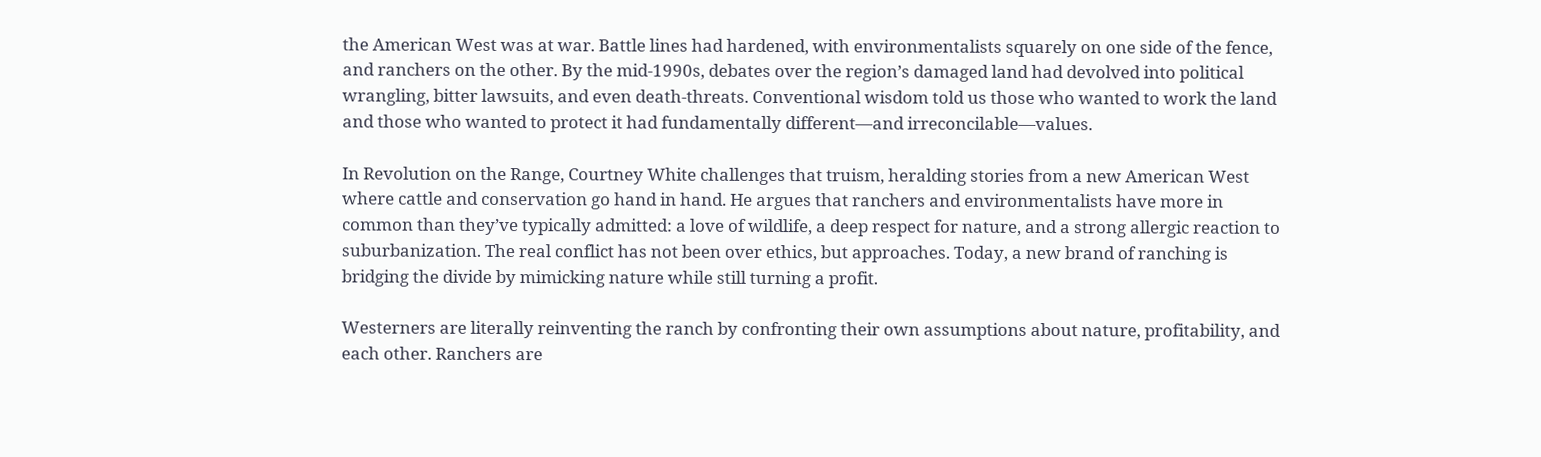the American West was at war. Battle lines had hardened, with environmentalists squarely on one side of the fence, and ranchers on the other. By the mid-1990s, debates over the region’s damaged land had devolved into political wrangling, bitter lawsuits, and even death-threats. Conventional wisdom told us those who wanted to work the land and those who wanted to protect it had fundamentally different—and irreconcilable—values.

In Revolution on the Range, Courtney White challenges that truism, heralding stories from a new American West where cattle and conservation go hand in hand. He argues that ranchers and environmentalists have more in common than they’ve typically admitted: a love of wildlife, a deep respect for nature, and a strong allergic reaction to suburbanization. The real conflict has not been over ethics, but approaches. Today, a new brand of ranching is bridging the divide by mimicking nature while still turning a profit.

Westerners are literally reinventing the ranch by confronting their own assumptions about nature, profitability, and each other. Ranchers are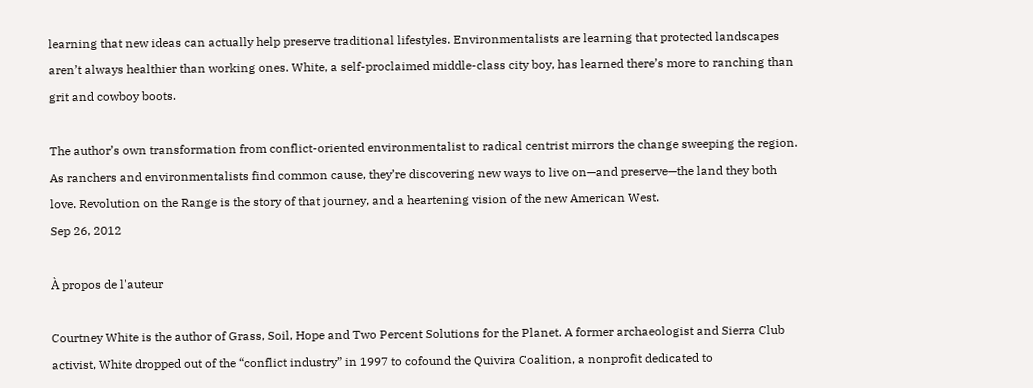learning that new ideas can actually help preserve traditional lifestyles. Environmentalists are learning that protected landscapes aren’t always healthier than working ones. White, a self-proclaimed middle-class city boy, has learned there’s more to ranching than grit and cowboy boots.

The author’s own transformation from conflict-oriented environmentalist to radical centrist mirrors the change sweeping the region. As ranchers and environmentalists find common cause, they’re discovering new ways to live on—and preserve—the land they both love. Revolution on the Range is the story of that journey, and a heartening vision of the new American West.
Sep 26, 2012

À propos de l'auteur

Courtney White is the author of Grass, Soil, Hope and Two Percent Solutions for the Planet. A former archaeologist and Sierra Club activist, White dropped out of the “conflict industry” in 1997 to cofound the Quivira Coalition, a nonprofit dedicated to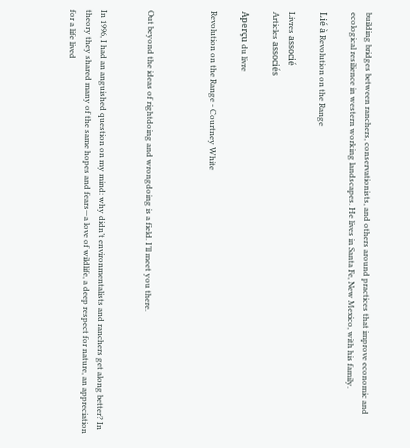building bridges between ranchers, conservationists, and others around practices that improve economic and ecological resilience in western working landscapes. He lives in Santa Fe, New Mexico, with his family.

Lié à Revolution on the Range

Livres associé
Articles associés

Aperçu du livre

Revolution on the Range - Courtney White



Out beyond the ideas of rightdoing and wrongdoing is a field. I’ll meet you there.


In 1996, I had an anguished question on my mind: why didn’t environmentalists and ranchers get along better? In theory they shared many of the same hopes and fears—a love of wildlife, a deep respect for nature, an appreciation for a life lived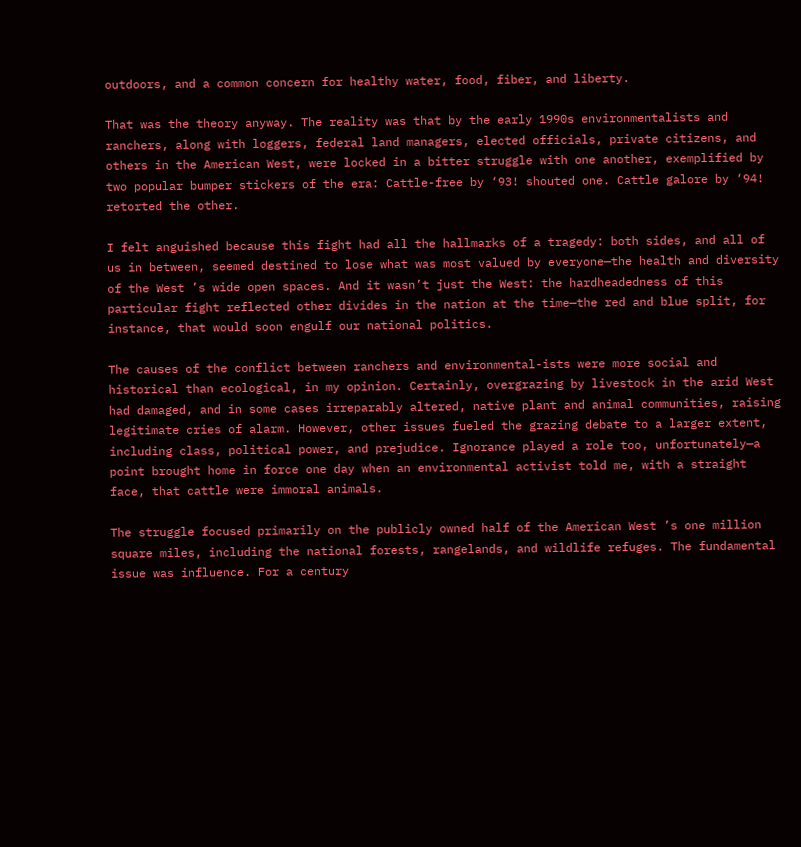outdoors, and a common concern for healthy water, food, fiber, and liberty.

That was the theory anyway. The reality was that by the early 1990s environmentalists and ranchers, along with loggers, federal land managers, elected officials, private citizens, and others in the American West, were locked in a bitter struggle with one another, exemplified by two popular bumper stickers of the era: Cattle-free by ‘93! shouted one. Cattle galore by ‘94! retorted the other.

I felt anguished because this fight had all the hallmarks of a tragedy: both sides, and all of us in between, seemed destined to lose what was most valued by everyone—the health and diversity of the West ’s wide open spaces. And it wasn’t just the West: the hardheadedness of this particular fight reflected other divides in the nation at the time—the red and blue split, for instance, that would soon engulf our national politics.

The causes of the conflict between ranchers and environmental-ists were more social and historical than ecological, in my opinion. Certainly, overgrazing by livestock in the arid West had damaged, and in some cases irreparably altered, native plant and animal communities, raising legitimate cries of alarm. However, other issues fueled the grazing debate to a larger extent, including class, political power, and prejudice. Ignorance played a role too, unfortunately—a point brought home in force one day when an environmental activist told me, with a straight face, that cattle were immoral animals.

The struggle focused primarily on the publicly owned half of the American West ’s one million square miles, including the national forests, rangelands, and wildlife refuges. The fundamental issue was influence. For a century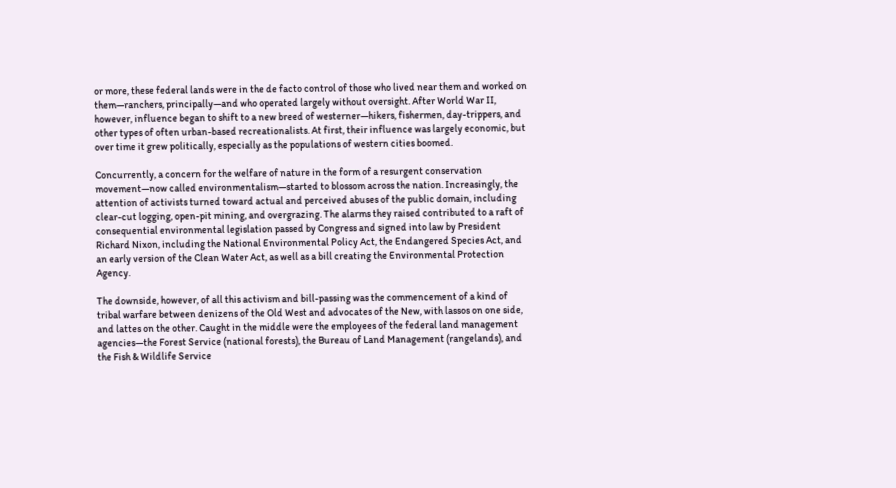or more, these federal lands were in the de facto control of those who lived near them and worked on them—ranchers, principally—and who operated largely without oversight. After World War II, however, influence began to shift to a new breed of westerner—hikers, fishermen, day-trippers, and other types of often urban-based recreationalists. At first, their influence was largely economic, but over time it grew politically, especially as the populations of western cities boomed.

Concurrently, a concern for the welfare of nature in the form of a resurgent conservation movement—now called environmentalism—started to blossom across the nation. Increasingly, the attention of activists turned toward actual and perceived abuses of the public domain, including clear-cut logging, open-pit mining, and overgrazing. The alarms they raised contributed to a raft of consequential environmental legislation passed by Congress and signed into law by President Richard Nixon, including the National Environmental Policy Act, the Endangered Species Act, and an early version of the Clean Water Act, as well as a bill creating the Environmental Protection Agency.

The downside, however, of all this activism and bill-passing was the commencement of a kind of tribal warfare between denizens of the Old West and advocates of the New, with lassos on one side, and lattes on the other. Caught in the middle were the employees of the federal land management agencies—the Forest Service (national forests), the Bureau of Land Management (rangelands), and the Fish & Wildlife Service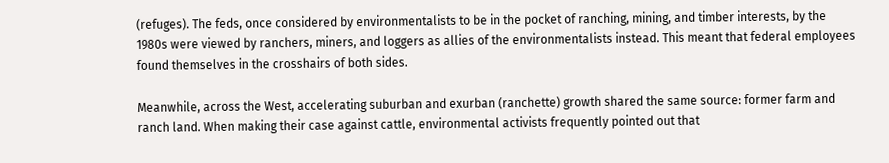(refuges). The feds, once considered by environmentalists to be in the pocket of ranching, mining, and timber interests, by the 1980s were viewed by ranchers, miners, and loggers as allies of the environmentalists instead. This meant that federal employees found themselves in the crosshairs of both sides.

Meanwhile, across the West, accelerating suburban and exurban (ranchette) growth shared the same source: former farm and ranch land. When making their case against cattle, environmental activists frequently pointed out that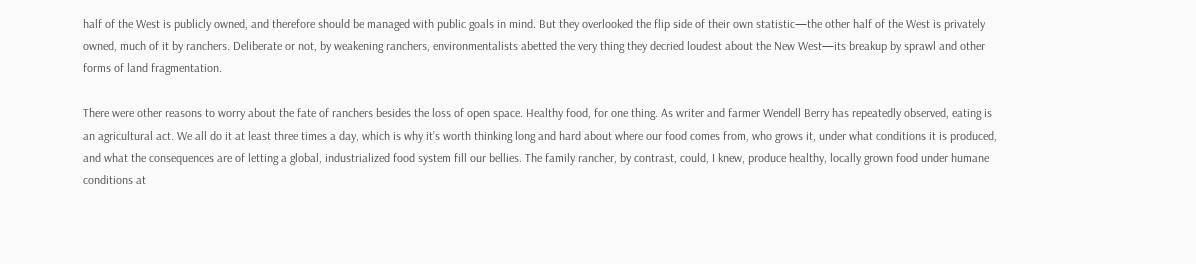half of the West is publicly owned, and therefore should be managed with public goals in mind. But they overlooked the flip side of their own statistic—the other half of the West is privately owned, much of it by ranchers. Deliberate or not, by weakening ranchers, environmentalists abetted the very thing they decried loudest about the New West—its breakup by sprawl and other forms of land fragmentation.

There were other reasons to worry about the fate of ranchers besides the loss of open space. Healthy food, for one thing. As writer and farmer Wendell Berry has repeatedly observed, eating is an agricultural act. We all do it at least three times a day, which is why it’s worth thinking long and hard about where our food comes from, who grows it, under what conditions it is produced, and what the consequences are of letting a global, industrialized food system fill our bellies. The family rancher, by contrast, could, I knew, produce healthy, locally grown food under humane conditions at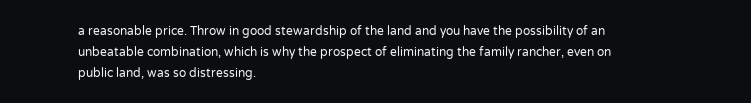a reasonable price. Throw in good stewardship of the land and you have the possibility of an unbeatable combination, which is why the prospect of eliminating the family rancher, even on public land, was so distressing.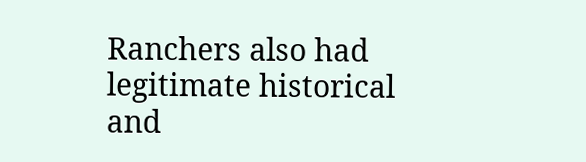Ranchers also had legitimate historical and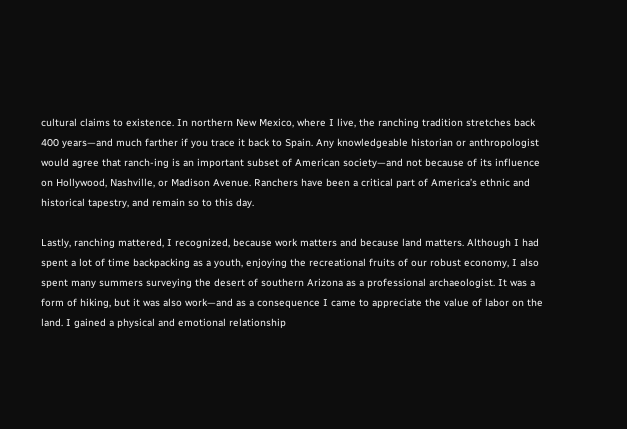cultural claims to existence. In northern New Mexico, where I live, the ranching tradition stretches back 400 years—and much farther if you trace it back to Spain. Any knowledgeable historian or anthropologist would agree that ranch-ing is an important subset of American society—and not because of its influence on Hollywood, Nashville, or Madison Avenue. Ranchers have been a critical part of America’s ethnic and historical tapestry, and remain so to this day.

Lastly, ranching mattered, I recognized, because work matters and because land matters. Although I had spent a lot of time backpacking as a youth, enjoying the recreational fruits of our robust economy, I also spent many summers surveying the desert of southern Arizona as a professional archaeologist. It was a form of hiking, but it was also work—and as a consequence I came to appreciate the value of labor on the land. I gained a physical and emotional relationship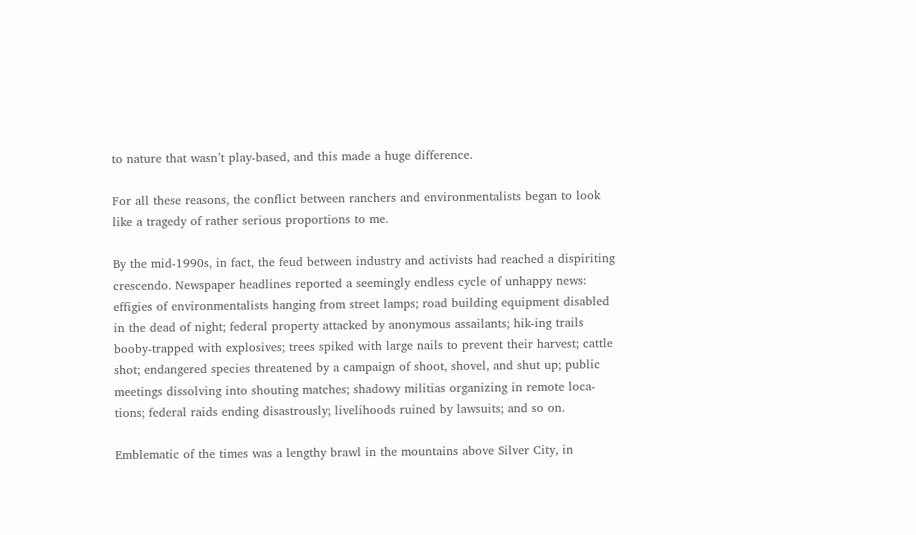to nature that wasn’t play-based, and this made a huge difference.

For all these reasons, the conflict between ranchers and environmentalists began to look like a tragedy of rather serious proportions to me.

By the mid-1990s, in fact, the feud between industry and activists had reached a dispiriting crescendo. Newspaper headlines reported a seemingly endless cycle of unhappy news: effigies of environmentalists hanging from street lamps; road building equipment disabled in the dead of night; federal property attacked by anonymous assailants; hik-ing trails booby-trapped with explosives; trees spiked with large nails to prevent their harvest; cattle shot; endangered species threatened by a campaign of shoot, shovel, and shut up; public meetings dissolving into shouting matches; shadowy militias organizing in remote loca-tions; federal raids ending disastrously; livelihoods ruined by lawsuits; and so on.

Emblematic of the times was a lengthy brawl in the mountains above Silver City, in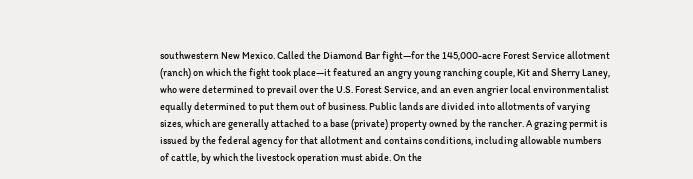southwestern New Mexico. Called the Diamond Bar fight—for the 145,000-acre Forest Service allotment (ranch) on which the fight took place—it featured an angry young ranching couple, Kit and Sherry Laney, who were determined to prevail over the U.S. Forest Service, and an even angrier local environmentalist equally determined to put them out of business. Public lands are divided into allotments of varying sizes, which are generally attached to a base (private) property owned by the rancher. A grazing permit is issued by the federal agency for that allotment and contains conditions, including allowable numbers of cattle, by which the livestock operation must abide. On the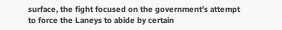surface, the fight focused on the government’s attempt to force the Laneys to abide by certain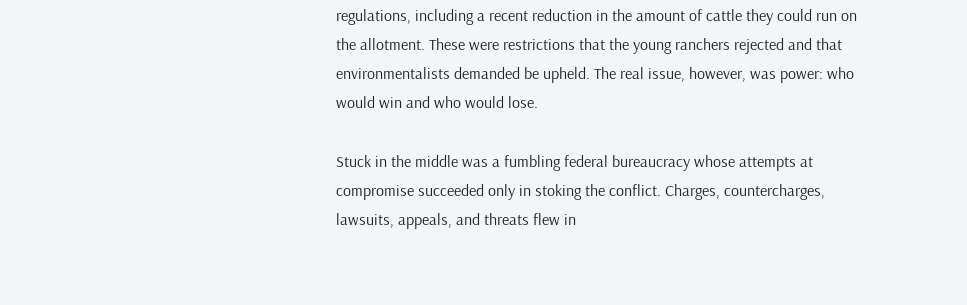regulations, including a recent reduction in the amount of cattle they could run on the allotment. These were restrictions that the young ranchers rejected and that environmentalists demanded be upheld. The real issue, however, was power: who would win and who would lose.

Stuck in the middle was a fumbling federal bureaucracy whose attempts at compromise succeeded only in stoking the conflict. Charges, countercharges, lawsuits, appeals, and threats flew in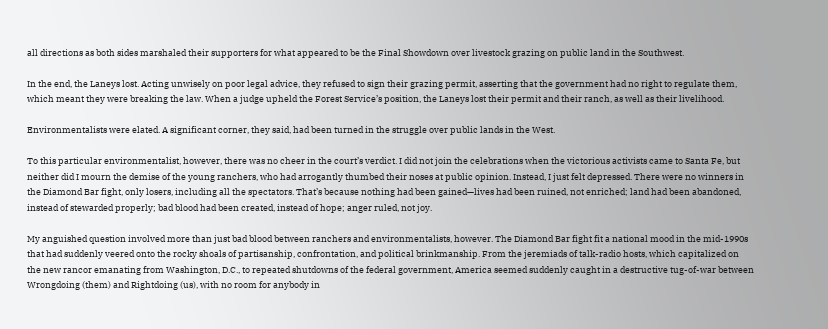all directions as both sides marshaled their supporters for what appeared to be the Final Showdown over livestock grazing on public land in the Southwest.

In the end, the Laneys lost. Acting unwisely on poor legal advice, they refused to sign their grazing permit, asserting that the government had no right to regulate them, which meant they were breaking the law. When a judge upheld the Forest Service’s position, the Laneys lost their permit and their ranch, as well as their livelihood.

Environmentalists were elated. A significant corner, they said, had been turned in the struggle over public lands in the West.

To this particular environmentalist, however, there was no cheer in the court’s verdict. I did not join the celebrations when the victorious activists came to Santa Fe, but neither did I mourn the demise of the young ranchers, who had arrogantly thumbed their noses at public opinion. Instead, I just felt depressed. There were no winners in the Diamond Bar fight, only losers, including all the spectators. That’s because nothing had been gained—lives had been ruined, not enriched; land had been abandoned, instead of stewarded properly; bad blood had been created, instead of hope; anger ruled, not joy.

My anguished question involved more than just bad blood between ranchers and environmentalists, however. The Diamond Bar fight fit a national mood in the mid-1990s that had suddenly veered onto the rocky shoals of partisanship, confrontation, and political brinkmanship. From the jeremiads of talk-radio hosts, which capitalized on the new rancor emanating from Washington, D.C., to repeated shutdowns of the federal government, America seemed suddenly caught in a destructive tug-of-war between Wrongdoing (them) and Rightdoing (us), with no room for anybody in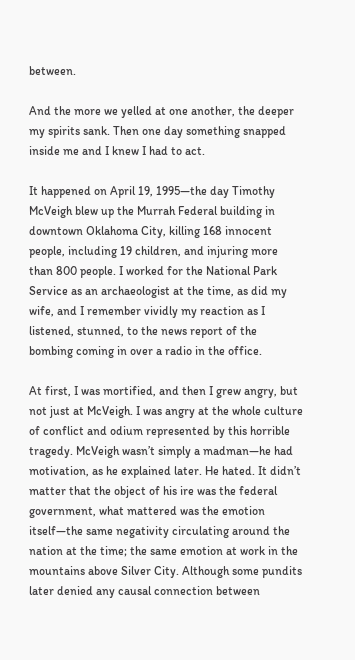between.

And the more we yelled at one another, the deeper my spirits sank. Then one day something snapped inside me and I knew I had to act.

It happened on April 19, 1995—the day Timothy McVeigh blew up the Murrah Federal building in downtown Oklahoma City, killing 168 innocent people, including 19 children, and injuring more than 800 people. I worked for the National Park Service as an archaeologist at the time, as did my wife, and I remember vividly my reaction as I listened, stunned, to the news report of the bombing coming in over a radio in the office.

At first, I was mortified, and then I grew angry, but not just at McVeigh. I was angry at the whole culture of conflict and odium represented by this horrible tragedy. McVeigh wasn’t simply a madman—he had motivation, as he explained later. He hated. It didn’t matter that the object of his ire was the federal government, what mattered was the emotion itself—the same negativity circulating around the nation at the time; the same emotion at work in the mountains above Silver City. Although some pundits later denied any causal connection between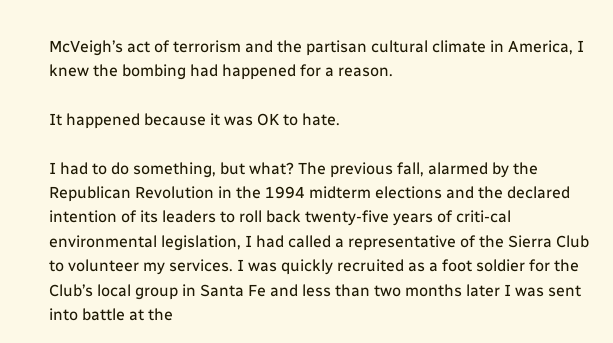McVeigh’s act of terrorism and the partisan cultural climate in America, I knew the bombing had happened for a reason.

It happened because it was OK to hate.

I had to do something, but what? The previous fall, alarmed by the Republican Revolution in the 1994 midterm elections and the declared intention of its leaders to roll back twenty-five years of criti-cal environmental legislation, I had called a representative of the Sierra Club to volunteer my services. I was quickly recruited as a foot soldier for the Club’s local group in Santa Fe and less than two months later I was sent into battle at the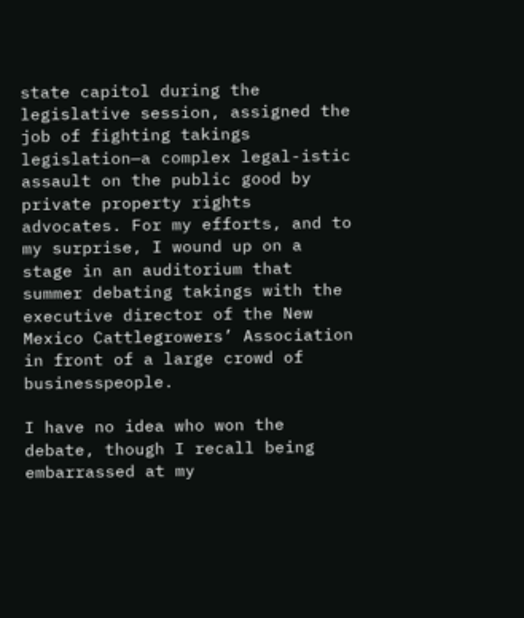state capitol during the legislative session, assigned the job of fighting takings legislation—a complex legal-istic assault on the public good by private property rights advocates. For my efforts, and to my surprise, I wound up on a stage in an auditorium that summer debating takings with the executive director of the New Mexico Cattlegrowers’ Association in front of a large crowd of businesspeople.

I have no idea who won the debate, though I recall being embarrassed at my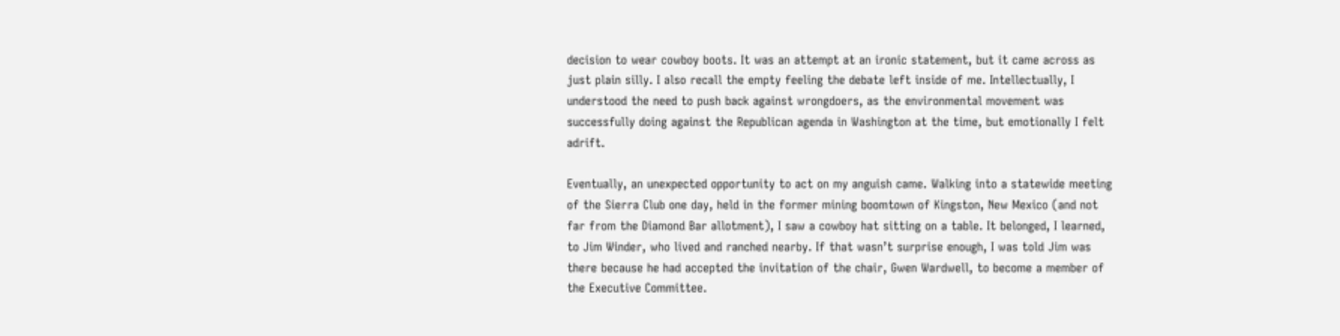decision to wear cowboy boots. It was an attempt at an ironic statement, but it came across as just plain silly. I also recall the empty feeling the debate left inside of me. Intellectually, I understood the need to push back against wrongdoers, as the environmental movement was successfully doing against the Republican agenda in Washington at the time, but emotionally I felt adrift.

Eventually, an unexpected opportunity to act on my anguish came. Walking into a statewide meeting of the Sierra Club one day, held in the former mining boomtown of Kingston, New Mexico (and not far from the Diamond Bar allotment), I saw a cowboy hat sitting on a table. It belonged, I learned, to Jim Winder, who lived and ranched nearby. If that wasn’t surprise enough, I was told Jim was there because he had accepted the invitation of the chair, Gwen Wardwell, to become a member of the Executive Committee.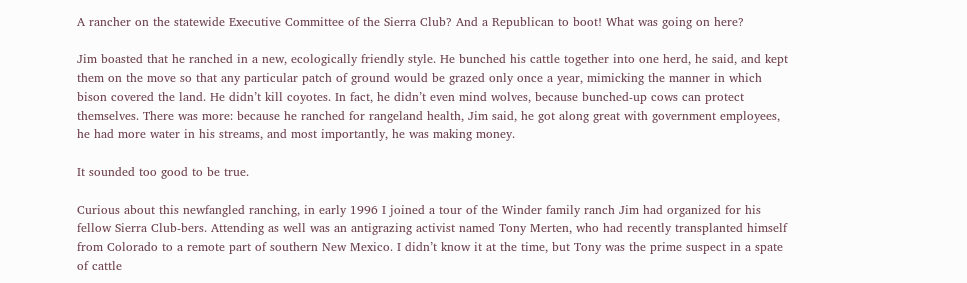A rancher on the statewide Executive Committee of the Sierra Club? And a Republican to boot! What was going on here?

Jim boasted that he ranched in a new, ecologically friendly style. He bunched his cattle together into one herd, he said, and kept them on the move so that any particular patch of ground would be grazed only once a year, mimicking the manner in which bison covered the land. He didn’t kill coyotes. In fact, he didn’t even mind wolves, because bunched-up cows can protect themselves. There was more: because he ranched for rangeland health, Jim said, he got along great with government employees, he had more water in his streams, and most importantly, he was making money.

It sounded too good to be true.

Curious about this newfangled ranching, in early 1996 I joined a tour of the Winder family ranch Jim had organized for his fellow Sierra Club-bers. Attending as well was an antigrazing activist named Tony Merten, who had recently transplanted himself from Colorado to a remote part of southern New Mexico. I didn’t know it at the time, but Tony was the prime suspect in a spate of cattle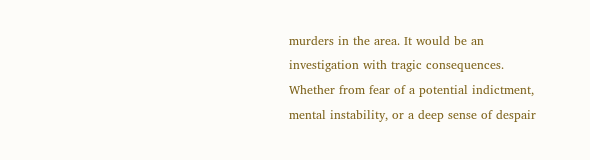murders in the area. It would be an investigation with tragic consequences. Whether from fear of a potential indictment, mental instability, or a deep sense of despair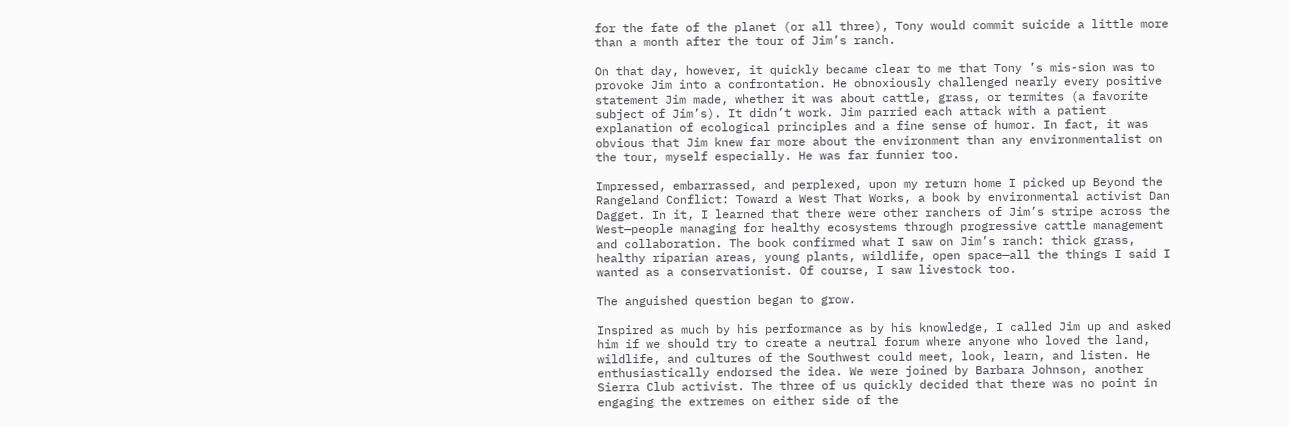for the fate of the planet (or all three), Tony would commit suicide a little more than a month after the tour of Jim’s ranch.

On that day, however, it quickly became clear to me that Tony ’s mis-sion was to provoke Jim into a confrontation. He obnoxiously challenged nearly every positive statement Jim made, whether it was about cattle, grass, or termites (a favorite subject of Jim’s). It didn’t work. Jim parried each attack with a patient explanation of ecological principles and a fine sense of humor. In fact, it was obvious that Jim knew far more about the environment than any environmentalist on the tour, myself especially. He was far funnier too.

Impressed, embarrassed, and perplexed, upon my return home I picked up Beyond the Rangeland Conflict: Toward a West That Works, a book by environmental activist Dan Dagget. In it, I learned that there were other ranchers of Jim’s stripe across the West—people managing for healthy ecosystems through progressive cattle management and collaboration. The book confirmed what I saw on Jim’s ranch: thick grass, healthy riparian areas, young plants, wildlife, open space—all the things I said I wanted as a conservationist. Of course, I saw livestock too.

The anguished question began to grow.

Inspired as much by his performance as by his knowledge, I called Jim up and asked him if we should try to create a neutral forum where anyone who loved the land, wildlife, and cultures of the Southwest could meet, look, learn, and listen. He enthusiastically endorsed the idea. We were joined by Barbara Johnson, another Sierra Club activist. The three of us quickly decided that there was no point in engaging the extremes on either side of the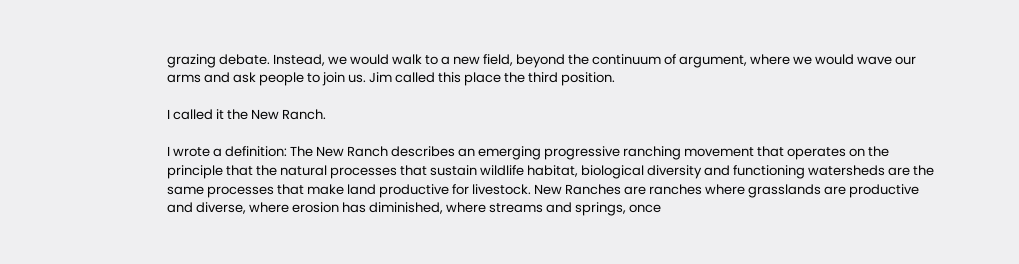grazing debate. Instead, we would walk to a new field, beyond the continuum of argument, where we would wave our arms and ask people to join us. Jim called this place the third position.

I called it the New Ranch.

I wrote a definition: The New Ranch describes an emerging progressive ranching movement that operates on the principle that the natural processes that sustain wildlife habitat, biological diversity and functioning watersheds are the same processes that make land productive for livestock. New Ranches are ranches where grasslands are productive and diverse, where erosion has diminished, where streams and springs, once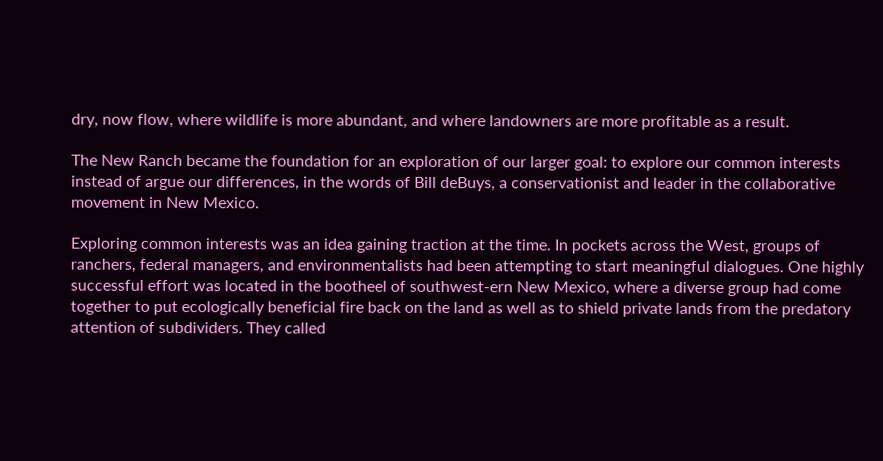dry, now flow, where wildlife is more abundant, and where landowners are more profitable as a result.

The New Ranch became the foundation for an exploration of our larger goal: to explore our common interests instead of argue our differences, in the words of Bill deBuys, a conservationist and leader in the collaborative movement in New Mexico.

Exploring common interests was an idea gaining traction at the time. In pockets across the West, groups of ranchers, federal managers, and environmentalists had been attempting to start meaningful dialogues. One highly successful effort was located in the bootheel of southwest-ern New Mexico, where a diverse group had come together to put ecologically beneficial fire back on the land as well as to shield private lands from the predatory attention of subdividers. They called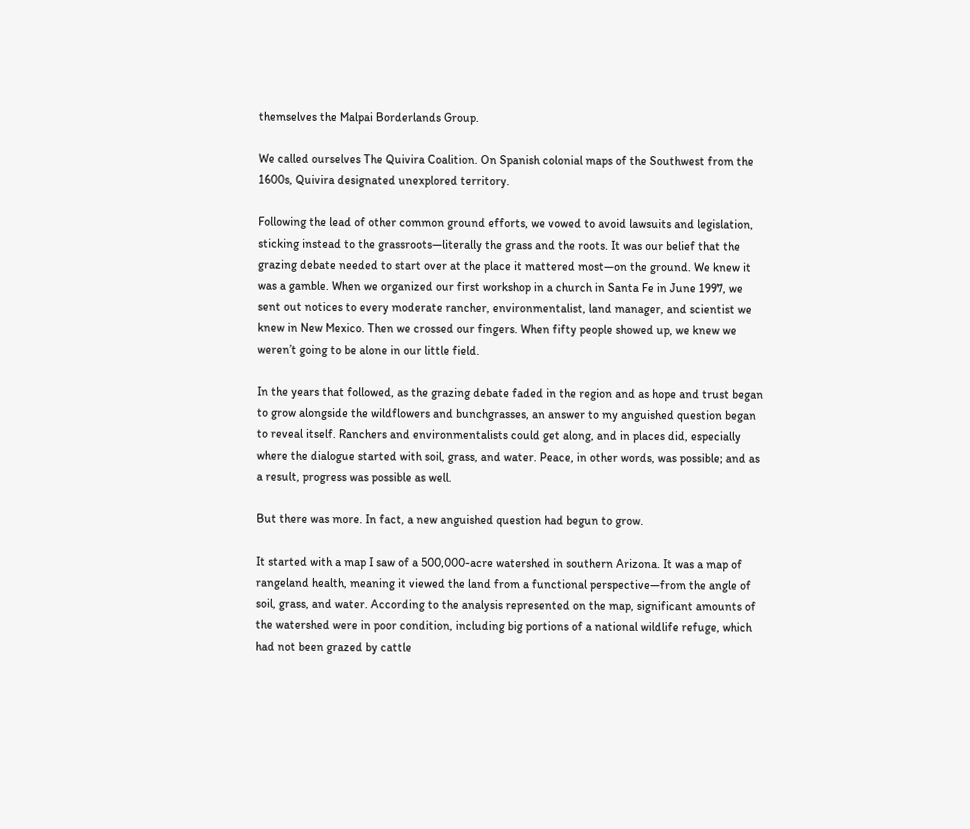themselves the Malpai Borderlands Group.

We called ourselves The Quivira Coalition. On Spanish colonial maps of the Southwest from the 1600s, Quivira designated unexplored territory.

Following the lead of other common ground efforts, we vowed to avoid lawsuits and legislation, sticking instead to the grassroots—literally the grass and the roots. It was our belief that the grazing debate needed to start over at the place it mattered most—on the ground. We knew it was a gamble. When we organized our first workshop in a church in Santa Fe in June 1997, we sent out notices to every moderate rancher, environmentalist, land manager, and scientist we knew in New Mexico. Then we crossed our fingers. When fifty people showed up, we knew we weren’t going to be alone in our little field.

In the years that followed, as the grazing debate faded in the region and as hope and trust began to grow alongside the wildflowers and bunchgrasses, an answer to my anguished question began to reveal itself. Ranchers and environmentalists could get along, and in places did, especially where the dialogue started with soil, grass, and water. Peace, in other words, was possible; and as a result, progress was possible as well.

But there was more. In fact, a new anguished question had begun to grow.

It started with a map I saw of a 500,000-acre watershed in southern Arizona. It was a map of rangeland health, meaning it viewed the land from a functional perspective—from the angle of soil, grass, and water. According to the analysis represented on the map, significant amounts of the watershed were in poor condition, including big portions of a national wildlife refuge, which had not been grazed by cattle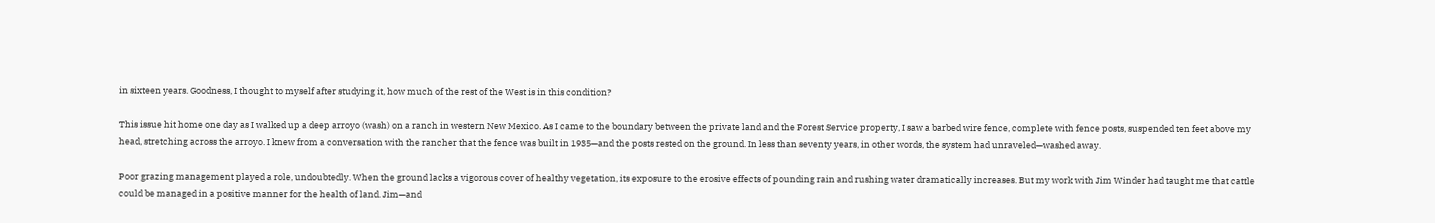in sixteen years. Goodness, I thought to myself after studying it, how much of the rest of the West is in this condition?

This issue hit home one day as I walked up a deep arroyo (wash) on a ranch in western New Mexico. As I came to the boundary between the private land and the Forest Service property, I saw a barbed wire fence, complete with fence posts, suspended ten feet above my head, stretching across the arroyo. I knew from a conversation with the rancher that the fence was built in 1935—and the posts rested on the ground. In less than seventy years, in other words, the system had unraveled—washed away.

Poor grazing management played a role, undoubtedly. When the ground lacks a vigorous cover of healthy vegetation, its exposure to the erosive effects of pounding rain and rushing water dramatically increases. But my work with Jim Winder had taught me that cattle could be managed in a positive manner for the health of land. Jim—and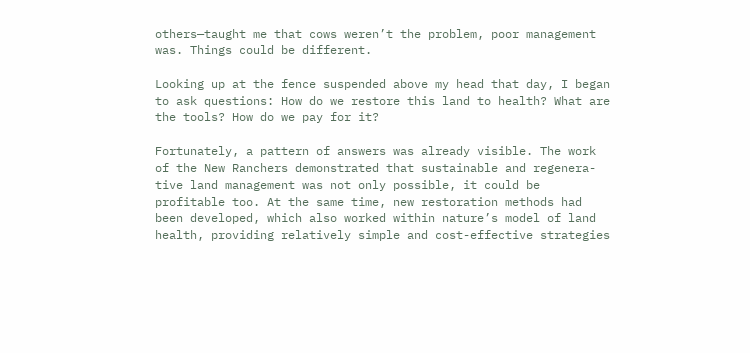others—taught me that cows weren’t the problem, poor management was. Things could be different.

Looking up at the fence suspended above my head that day, I began to ask questions: How do we restore this land to health? What are the tools? How do we pay for it?

Fortunately, a pattern of answers was already visible. The work of the New Ranchers demonstrated that sustainable and regenera-tive land management was not only possible, it could be profitable too. At the same time, new restoration methods had been developed, which also worked within nature’s model of land health, providing relatively simple and cost-effective strategies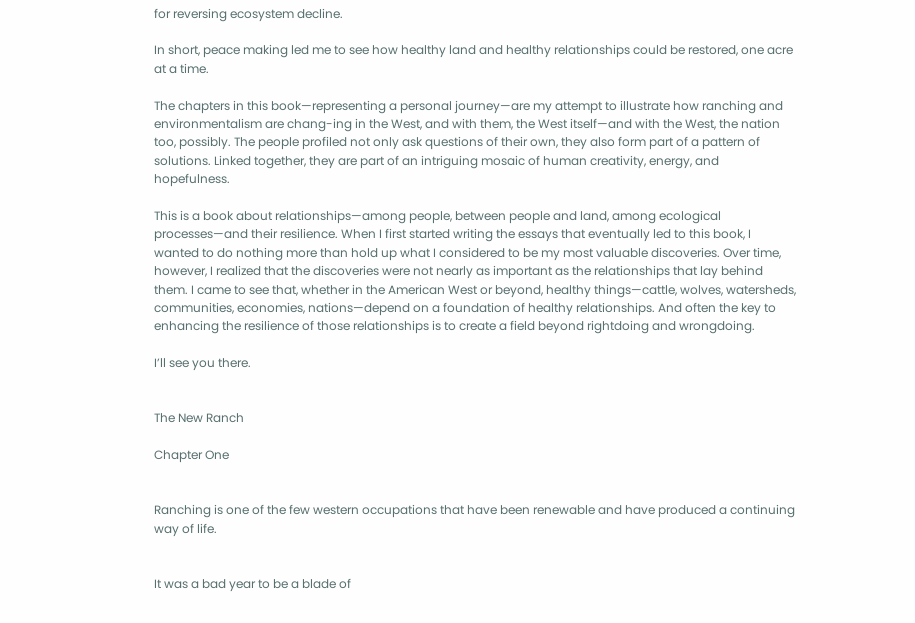for reversing ecosystem decline.

In short, peace making led me to see how healthy land and healthy relationships could be restored, one acre at a time.

The chapters in this book—representing a personal journey—are my attempt to illustrate how ranching and environmentalism are chang-ing in the West, and with them, the West itself—and with the West, the nation too, possibly. The people profiled not only ask questions of their own, they also form part of a pattern of solutions. Linked together, they are part of an intriguing mosaic of human creativity, energy, and hopefulness.

This is a book about relationships—among people, between people and land, among ecological processes—and their resilience. When I first started writing the essays that eventually led to this book, I wanted to do nothing more than hold up what I considered to be my most valuable discoveries. Over time, however, I realized that the discoveries were not nearly as important as the relationships that lay behind them. I came to see that, whether in the American West or beyond, healthy things—cattle, wolves, watersheds, communities, economies, nations—depend on a foundation of healthy relationships. And often the key to enhancing the resilience of those relationships is to create a field beyond rightdoing and wrongdoing.

I’ll see you there.


The New Ranch

Chapter One


Ranching is one of the few western occupations that have been renewable and have produced a continuing way of life.


It was a bad year to be a blade of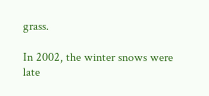grass.

In 2002, the winter snows were late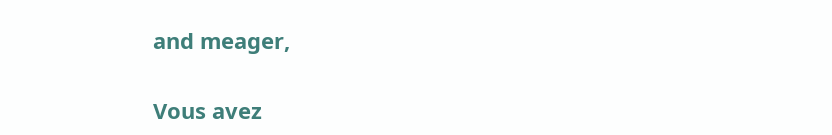and meager,

Vous avez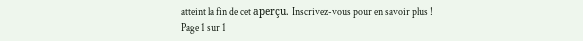atteint la fin de cet aperçu. Inscrivez-vous pour en savoir plus !
Page 1 sur 1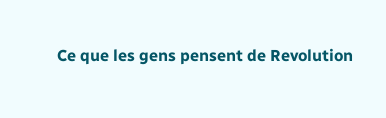Ce que les gens pensent de Revolution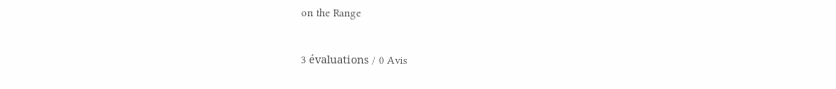on the Range

3 évaluations / 0 Avis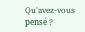Qu'avez-vous pensé ?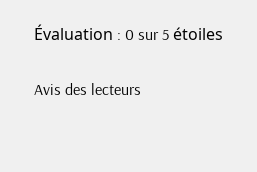Évaluation : 0 sur 5 étoiles

Avis des lecteurs